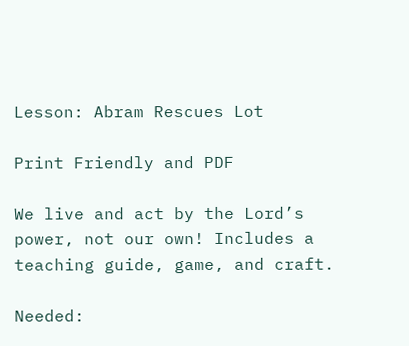Lesson: Abram Rescues Lot

Print Friendly and PDF

We live and act by the Lord’s power, not our own! Includes a teaching guide, game, and craft.

Needed: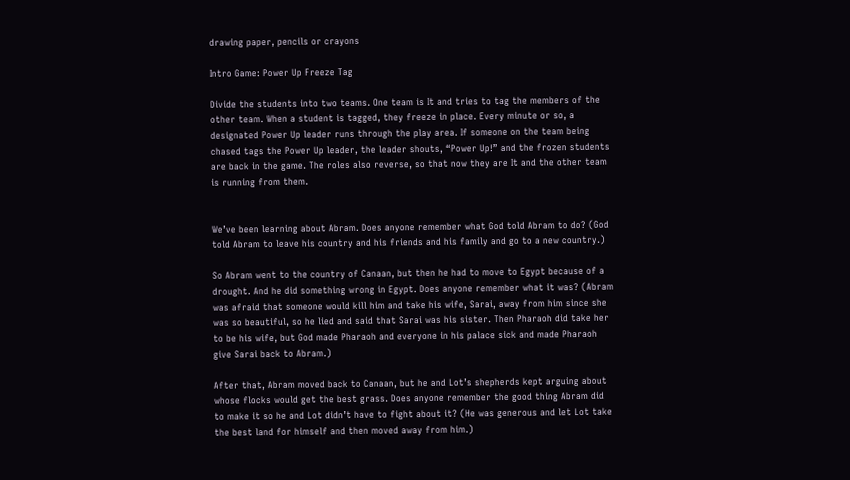drawing paper, pencils or crayons

Intro Game: Power Up Freeze Tag

Divide the students into two teams. One team is It and tries to tag the members of the other team. When a student is tagged, they freeze in place. Every minute or so, a designated Power Up leader runs through the play area. If someone on the team being chased tags the Power Up leader, the leader shouts, “Power Up!” and the frozen students are back in the game. The roles also reverse, so that now they are It and the other team is running from them.


We’ve been learning about Abram. Does anyone remember what God told Abram to do? (God told Abram to leave his country and his friends and his family and go to a new country.)

So Abram went to the country of Canaan, but then he had to move to Egypt because of a drought. And he did something wrong in Egypt. Does anyone remember what it was? (Abram was afraid that someone would kill him and take his wife, Sarai, away from him since she was so beautiful, so he lied and said that Sarai was his sister. Then Pharaoh did take her to be his wife, but God made Pharaoh and everyone in his palace sick and made Pharaoh give Sarai back to Abram.)

After that, Abram moved back to Canaan, but he and Lot’s shepherds kept arguing about whose flocks would get the best grass. Does anyone remember the good thing Abram did to make it so he and Lot didn’t have to fight about it? (He was generous and let Lot take the best land for himself and then moved away from him.)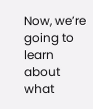Now, we’re going to learn about what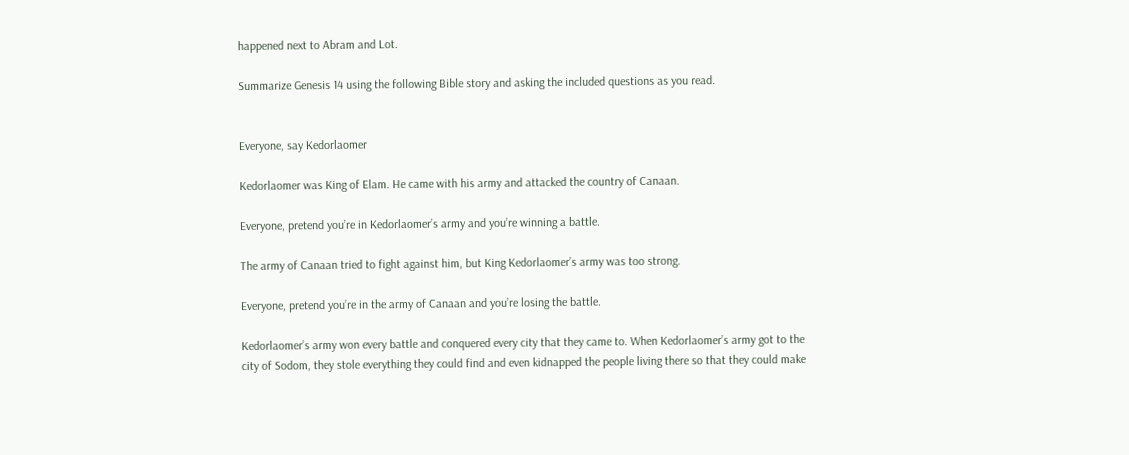happened next to Abram and Lot.

Summarize Genesis 14 using the following Bible story and asking the included questions as you read.


Everyone, say Kedorlaomer

Kedorlaomer was King of Elam. He came with his army and attacked the country of Canaan.

Everyone, pretend you’re in Kedorlaomer’s army and you’re winning a battle.

The army of Canaan tried to fight against him, but King Kedorlaomer’s army was too strong.

Everyone, pretend you’re in the army of Canaan and you’re losing the battle.

Kedorlaomer’s army won every battle and conquered every city that they came to. When Kedorlaomer’s army got to the city of Sodom, they stole everything they could find and even kidnapped the people living there so that they could make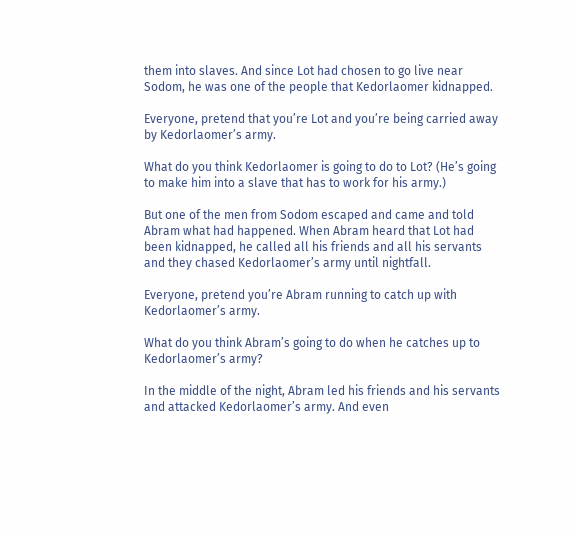them into slaves. And since Lot had chosen to go live near Sodom, he was one of the people that Kedorlaomer kidnapped.

Everyone, pretend that you’re Lot and you’re being carried away by Kedorlaomer’s army.

What do you think Kedorlaomer is going to do to Lot? (He’s going to make him into a slave that has to work for his army.)

But one of the men from Sodom escaped and came and told Abram what had happened. When Abram heard that Lot had been kidnapped, he called all his friends and all his servants and they chased Kedorlaomer’s army until nightfall.

Everyone, pretend you’re Abram running to catch up with Kedorlaomer’s army.

What do you think Abram’s going to do when he catches up to Kedorlaomer’s army?

In the middle of the night, Abram led his friends and his servants and attacked Kedorlaomer’s army. And even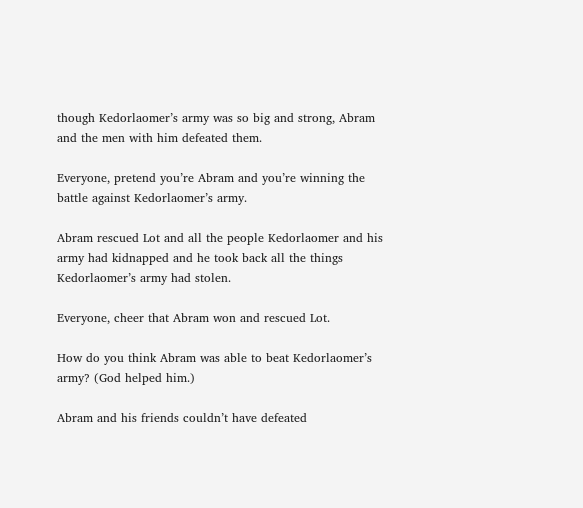though Kedorlaomer’s army was so big and strong, Abram and the men with him defeated them.

Everyone, pretend you’re Abram and you’re winning the battle against Kedorlaomer’s army.

Abram rescued Lot and all the people Kedorlaomer and his army had kidnapped and he took back all the things Kedorlaomer’s army had stolen.

Everyone, cheer that Abram won and rescued Lot.

How do you think Abram was able to beat Kedorlaomer’s army? (God helped him.)

Abram and his friends couldn’t have defeated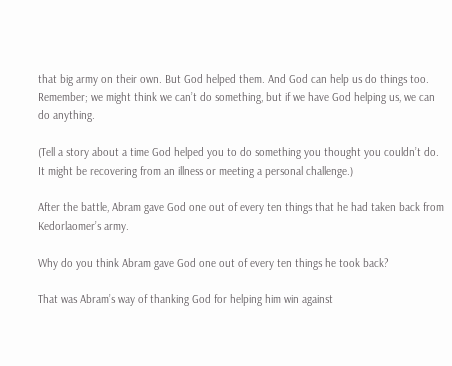that big army on their own. But God helped them. And God can help us do things too. Remember; we might think we can’t do something, but if we have God helping us, we can do anything.

(Tell a story about a time God helped you to do something you thought you couldn’t do. It might be recovering from an illness or meeting a personal challenge.)

After the battle, Abram gave God one out of every ten things that he had taken back from Kedorlaomer’s army.

Why do you think Abram gave God one out of every ten things he took back?

That was Abram’s way of thanking God for helping him win against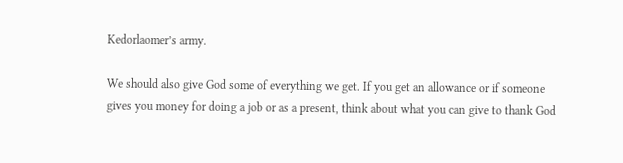Kedorlaomer’s army.

We should also give God some of everything we get. If you get an allowance or if someone gives you money for doing a job or as a present, think about what you can give to thank God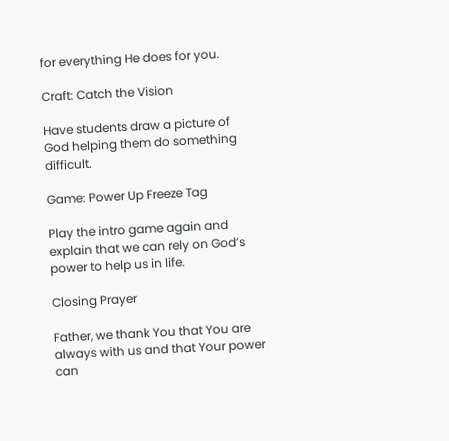for everything He does for you.

Craft: Catch the Vision

Have students draw a picture of God helping them do something difficult.

Game: Power Up Freeze Tag

Play the intro game again and explain that we can rely on God’s power to help us in life.

Closing Prayer

Father, we thank You that You are always with us and that Your power can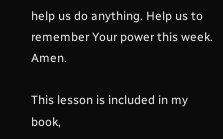help us do anything. Help us to remember Your power this week. Amen.

This lesson is included in my book,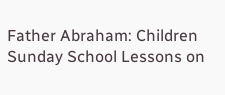Father Abraham: Children Sunday School Lessons on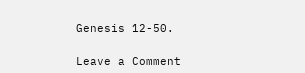Genesis 12-50.

Leave a Comment